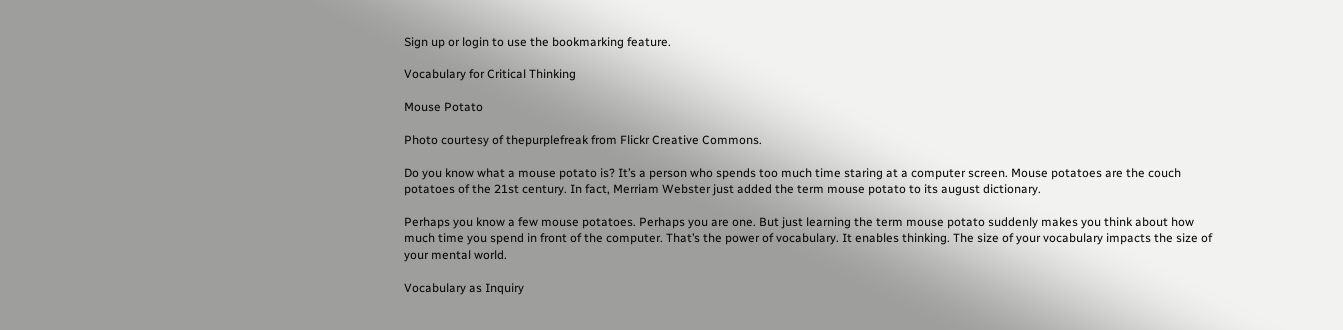Sign up or login to use the bookmarking feature.

Vocabulary for Critical Thinking

Mouse Potato

Photo courtesy of thepurplefreak from Flickr Creative Commons.

Do you know what a mouse potato is? It’s a person who spends too much time staring at a computer screen. Mouse potatoes are the couch potatoes of the 21st century. In fact, Merriam Webster just added the term mouse potato to its august dictionary.

Perhaps you know a few mouse potatoes. Perhaps you are one. But just learning the term mouse potato suddenly makes you think about how much time you spend in front of the computer. That’s the power of vocabulary. It enables thinking. The size of your vocabulary impacts the size of your mental world.

Vocabulary as Inquiry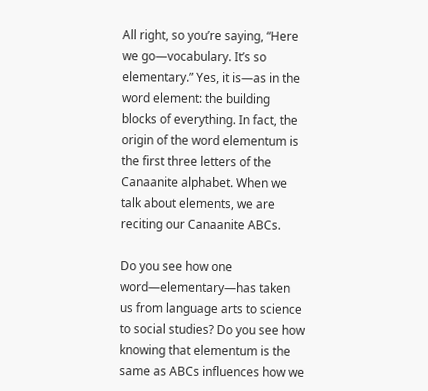All right, so you’re saying, “Here we go—vocabulary. It’s so elementary.” Yes, it is—as in the word element: the building blocks of everything. In fact, the origin of the word elementum is the first three letters of the Canaanite alphabet. When we talk about elements, we are reciting our Canaanite ABCs.

Do you see how one word—elementary—has taken us from language arts to science to social studies? Do you see how knowing that elementum is the same as ABCs influences how we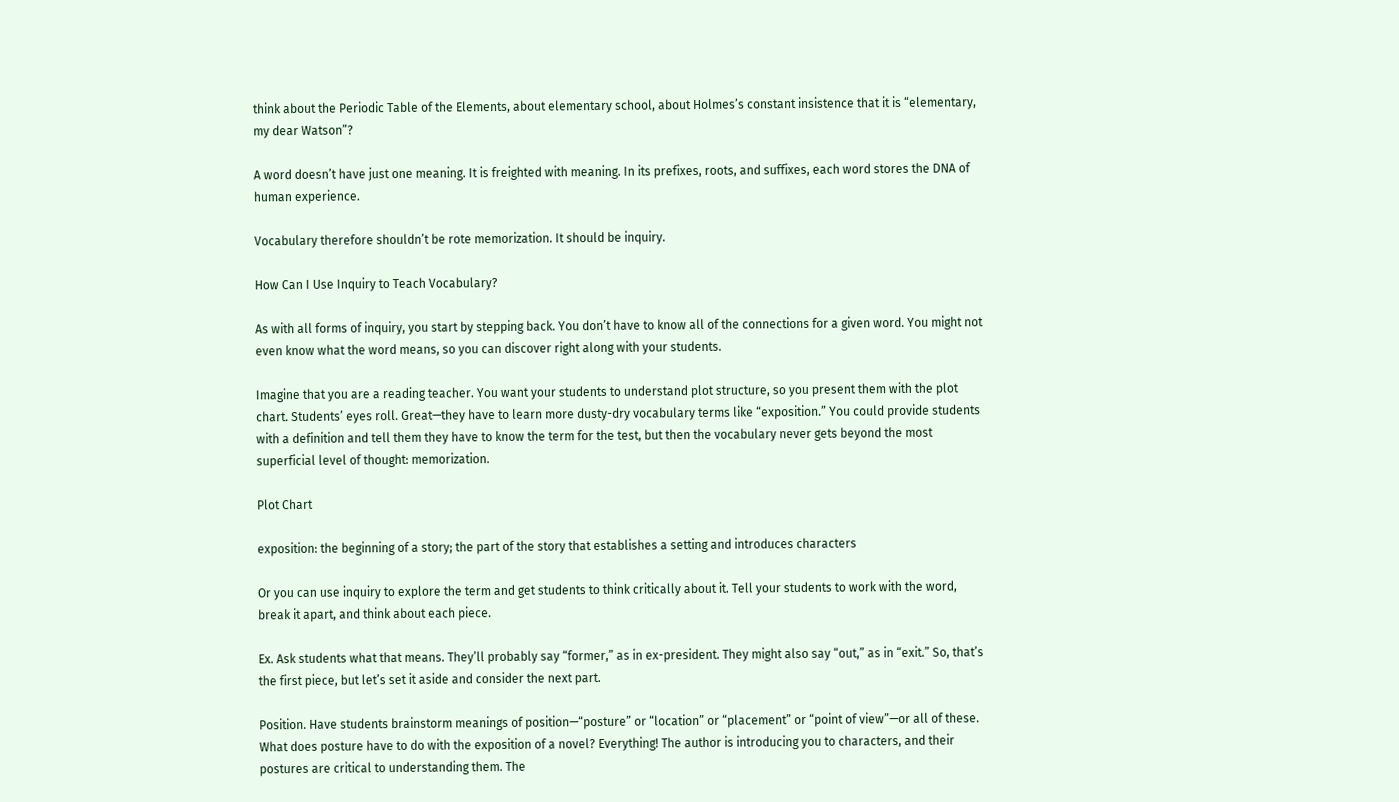think about the Periodic Table of the Elements, about elementary school, about Holmes’s constant insistence that it is “elementary, my dear Watson”?

A word doesn’t have just one meaning. It is freighted with meaning. In its prefixes, roots, and suffixes, each word stores the DNA of human experience.

Vocabulary therefore shouldn’t be rote memorization. It should be inquiry.

How Can I Use Inquiry to Teach Vocabulary?

As with all forms of inquiry, you start by stepping back. You don’t have to know all of the connections for a given word. You might not even know what the word means, so you can discover right along with your students.

Imagine that you are a reading teacher. You want your students to understand plot structure, so you present them with the plot chart. Students’ eyes roll. Great—they have to learn more dusty-dry vocabulary terms like “exposition.” You could provide students with a definition and tell them they have to know the term for the test, but then the vocabulary never gets beyond the most superficial level of thought: memorization.

Plot Chart

exposition: the beginning of a story; the part of the story that establishes a setting and introduces characters

Or you can use inquiry to explore the term and get students to think critically about it. Tell your students to work with the word, break it apart, and think about each piece.

Ex. Ask students what that means. They’ll probably say “former,” as in ex-president. They might also say “out,” as in “exit.” So, that’s the first piece, but let’s set it aside and consider the next part.

Position. Have students brainstorm meanings of position—“posture” or “location” or “placement” or “point of view”—or all of these. What does posture have to do with the exposition of a novel? Everything! The author is introducing you to characters, and their postures are critical to understanding them. The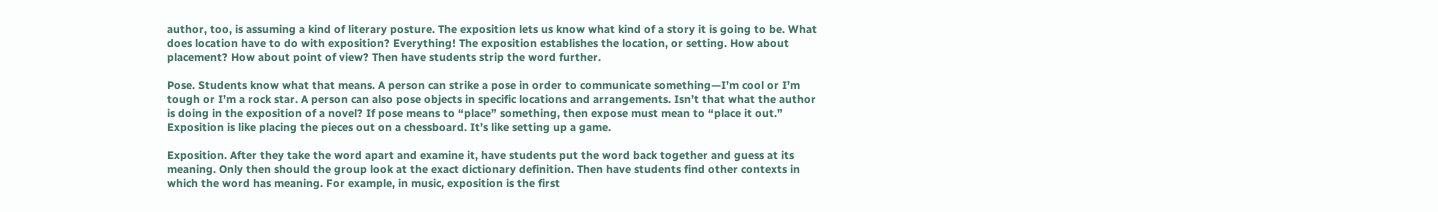author, too, is assuming a kind of literary posture. The exposition lets us know what kind of a story it is going to be. What does location have to do with exposition? Everything! The exposition establishes the location, or setting. How about placement? How about point of view? Then have students strip the word further.

Pose. Students know what that means. A person can strike a pose in order to communicate something—I’m cool or I’m tough or I’m a rock star. A person can also pose objects in specific locations and arrangements. Isn’t that what the author is doing in the exposition of a novel? If pose means to “place” something, then expose must mean to “place it out.” Exposition is like placing the pieces out on a chessboard. It’s like setting up a game.

Exposition. After they take the word apart and examine it, have students put the word back together and guess at its meaning. Only then should the group look at the exact dictionary definition. Then have students find other contexts in which the word has meaning. For example, in music, exposition is the first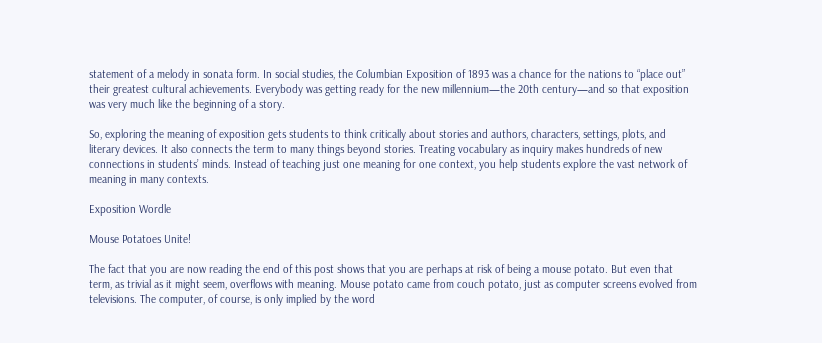statement of a melody in sonata form. In social studies, the Columbian Exposition of 1893 was a chance for the nations to “place out” their greatest cultural achievements. Everybody was getting ready for the new millennium—the 20th century—and so that exposition was very much like the beginning of a story.

So, exploring the meaning of exposition gets students to think critically about stories and authors, characters, settings, plots, and literary devices. It also connects the term to many things beyond stories. Treating vocabulary as inquiry makes hundreds of new connections in students’ minds. Instead of teaching just one meaning for one context, you help students explore the vast network of meaning in many contexts.

Exposition Wordle

Mouse Potatoes Unite!

The fact that you are now reading the end of this post shows that you are perhaps at risk of being a mouse potato. But even that term, as trivial as it might seem, overflows with meaning. Mouse potato came from couch potato, just as computer screens evolved from televisions. The computer, of course, is only implied by the word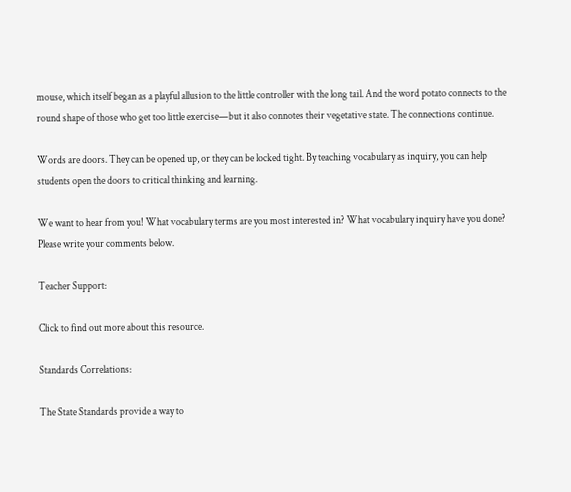mouse, which itself began as a playful allusion to the little controller with the long tail. And the word potato connects to the round shape of those who get too little exercise—but it also connotes their vegetative state. The connections continue.

Words are doors. They can be opened up, or they can be locked tight. By teaching vocabulary as inquiry, you can help students open the doors to critical thinking and learning.

We want to hear from you! What vocabulary terms are you most interested in? What vocabulary inquiry have you done? Please write your comments below.

Teacher Support:

Click to find out more about this resource.

Standards Correlations:

The State Standards provide a way to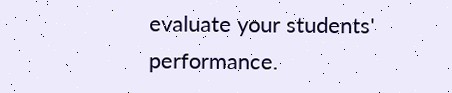evaluate your students' performance.